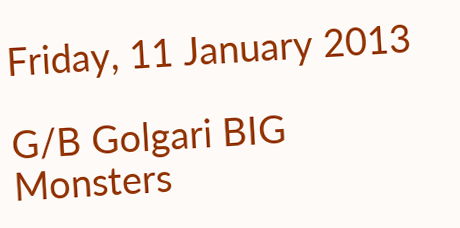Friday, 11 January 2013

G/B Golgari BIG Monsters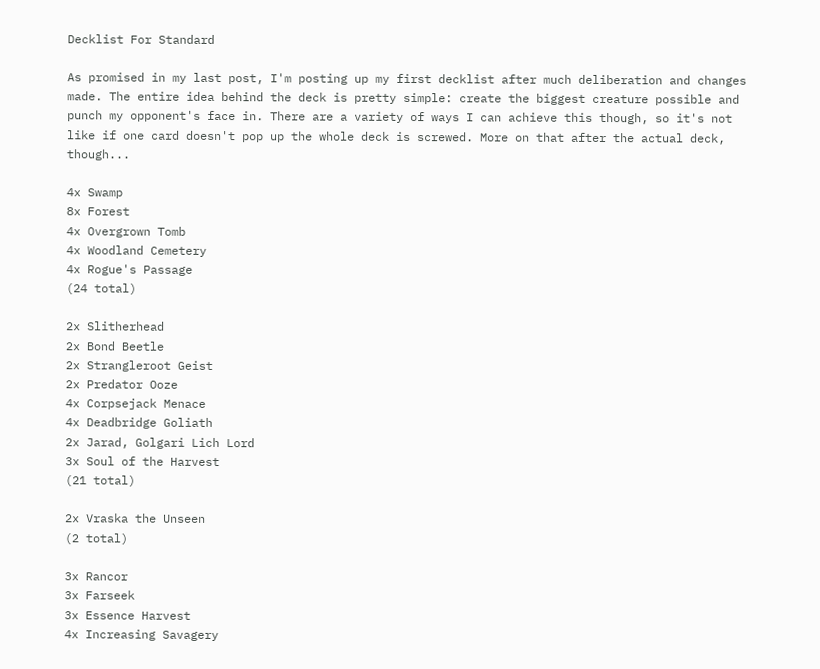Decklist For Standard

As promised in my last post, I'm posting up my first decklist after much deliberation and changes made. The entire idea behind the deck is pretty simple: create the biggest creature possible and punch my opponent's face in. There are a variety of ways I can achieve this though, so it's not like if one card doesn't pop up the whole deck is screwed. More on that after the actual deck, though...

4x Swamp
8x Forest
4x Overgrown Tomb
4x Woodland Cemetery
4x Rogue's Passage
(24 total)

2x Slitherhead
2x Bond Beetle
2x Strangleroot Geist
2x Predator Ooze
4x Corpsejack Menace
4x Deadbridge Goliath
2x Jarad, Golgari Lich Lord
3x Soul of the Harvest
(21 total)

2x Vraska the Unseen
(2 total)

3x Rancor
3x Farseek
3x Essence Harvest
4x Increasing Savagery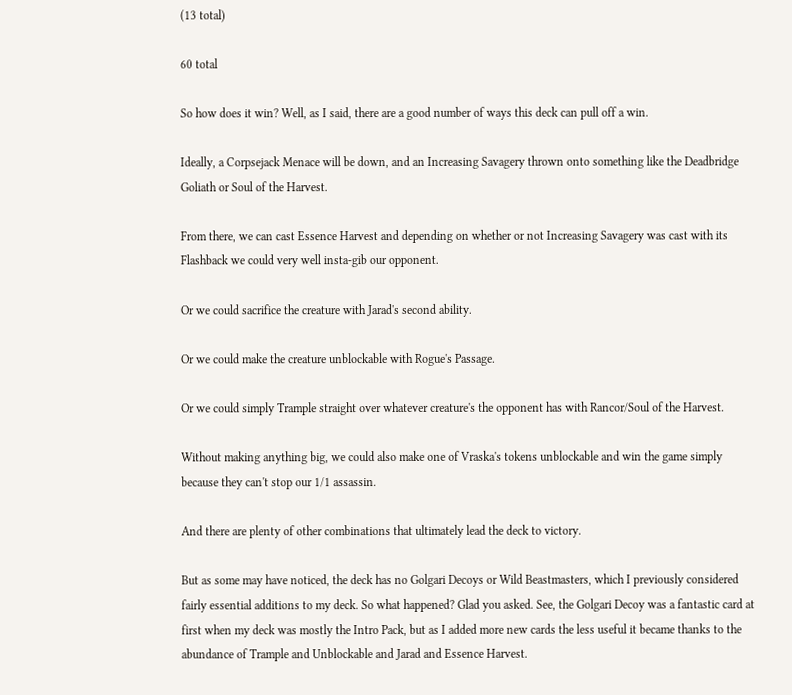(13 total)

60 total

So how does it win? Well, as I said, there are a good number of ways this deck can pull off a win.

Ideally, a Corpsejack Menace will be down, and an Increasing Savagery thrown onto something like the Deadbridge Goliath or Soul of the Harvest.

From there, we can cast Essence Harvest and depending on whether or not Increasing Savagery was cast with its Flashback we could very well insta-gib our opponent.

Or we could sacrifice the creature with Jarad's second ability.

Or we could make the creature unblockable with Rogue's Passage.

Or we could simply Trample straight over whatever creature's the opponent has with Rancor/Soul of the Harvest.

Without making anything big, we could also make one of Vraska's tokens unblockable and win the game simply because they can't stop our 1/1 assassin.

And there are plenty of other combinations that ultimately lead the deck to victory.

But as some may have noticed, the deck has no Golgari Decoys or Wild Beastmasters, which I previously considered fairly essential additions to my deck. So what happened? Glad you asked. See, the Golgari Decoy was a fantastic card at first when my deck was mostly the Intro Pack, but as I added more new cards the less useful it became thanks to the abundance of Trample and Unblockable and Jarad and Essence Harvest.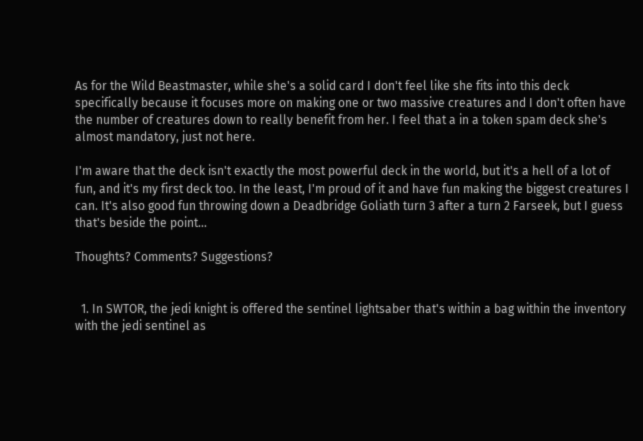As for the Wild Beastmaster, while she's a solid card I don't feel like she fits into this deck specifically because it focuses more on making one or two massive creatures and I don't often have the number of creatures down to really benefit from her. I feel that a in a token spam deck she's almost mandatory, just not here.

I'm aware that the deck isn't exactly the most powerful deck in the world, but it's a hell of a lot of fun, and it's my first deck too. In the least, I'm proud of it and have fun making the biggest creatures I can. It's also good fun throwing down a Deadbridge Goliath turn 3 after a turn 2 Farseek, but I guess that's beside the point...

Thoughts? Comments? Suggestions?


  1. In SWTOR, the jedi knight is offered the sentinel lightsaber that's within a bag within the inventory with the jedi sentinel as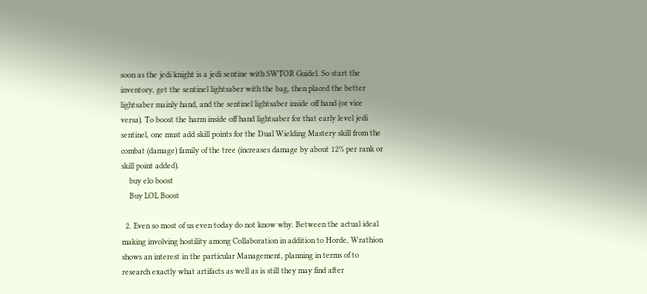soon as the jedi knight is a jedi sentine with SWTOR Guidel. So start the inventory, get the sentinel lightsaber with the bag, then placed the better lightsaber mainly hand, and the sentinel lightsaber inside off hand (or vice versa). To boost the harm inside off hand lightsaber for that early level jedi sentinel, one must add skill points for the Dual Wielding Mastery skill from the combat (damage) family of the tree (increases damage by about 12% per rank or skill point added).
    buy elo boost
    Buy LOL Boost

  2. Even so most of us even today do not know why. Between the actual ideal making involving hostility among Collaboration in addition to Horde, Wrathion shows an interest in the particular Management, planning in terms of to research exactly what artifacts as well as is still they may find after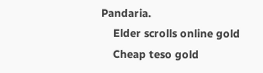Pandaria.
    Elder scrolls online gold
    Cheap teso gold